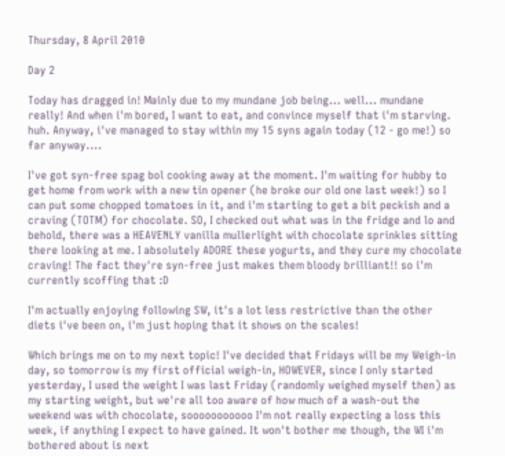Thursday, 8 April 2010

Day 2

Today has dragged in! Mainly due to my mundane job being... well... mundane really! And when i'm bored, I want to eat, and convince myself that i'm starving. huh. Anyway, i've managed to stay within my 15 syns again today (12 - go me!) so far anyway....

I've got syn-free spag bol cooking away at the moment. I'm waiting for hubby to get home from work with a new tin opener (he broke our old one last week!) so I can put some chopped tomatoes in it, and i'm starting to get a bit peckish and a craving (TOTM) for chocolate. SO, I checked out what was in the fridge and lo and behold, there was a HEAVENLY vanilla mullerlight with chocolate sprinkles sitting there looking at me. I absolutely ADORE these yogurts, and they cure my chocolate craving! The fact they're syn-free just makes them bloody brilliant!! so i'm currently scoffing that :D

I'm actually enjoying following SW, it's a lot less restrictive than the other diets i've been on, i'm just hoping that it shows on the scales!

Which brings me on to my next topic! I've decided that Fridays will be my Weigh-in day, so tomorrow is my first official weigh-in, HOWEVER, since I only started yesterday, I used the weight I was last Friday (randomly weighed myself then) as my starting weight, but we're all too aware of how much of a wash-out the weekend was with chocolate, sooooooooooo I'm not really expecting a loss this week, if anything I expect to have gained. It won't bother me though, the WI i'm bothered about is next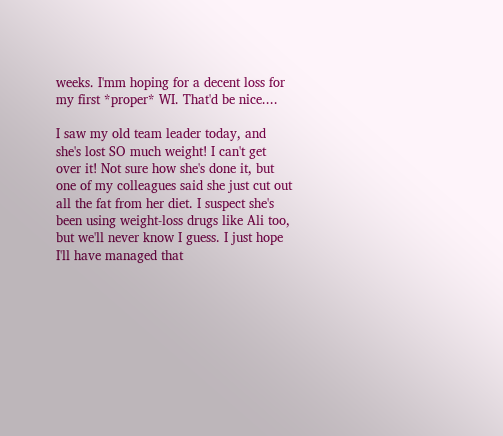weeks. I'mm hoping for a decent loss for my first *proper* WI. That'd be nice....

I saw my old team leader today, and she's lost SO much weight! I can't get over it! Not sure how she's done it, but one of my colleagues said she just cut out all the fat from her diet. I suspect she's been using weight-loss drugs like Ali too, but we'll never know I guess. I just hope I'll have managed that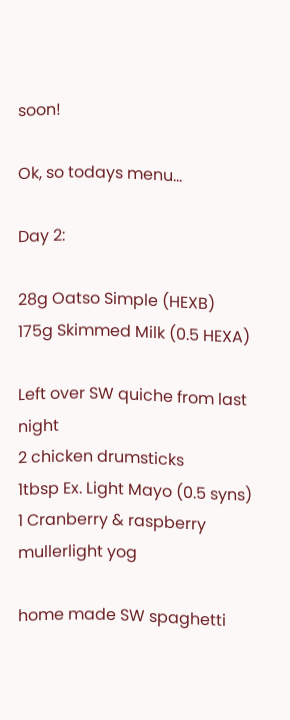soon!

Ok, so todays menu...

Day 2:

28g Oatso Simple (HEXB)
175g Skimmed Milk (0.5 HEXA)

Left over SW quiche from last night
2 chicken drumsticks
1tbsp Ex. Light Mayo (0.5 syns)
1 Cranberry & raspberry mullerlight yog

home made SW spaghetti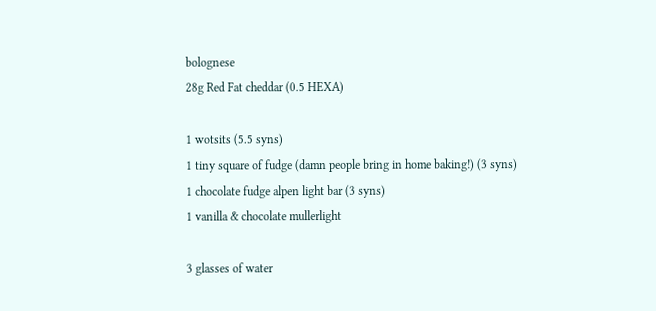bolognese
28g Red Fat cheddar (0.5 HEXA)

1 wotsits (5.5 syns)
1 tiny square of fudge (damn people bring in home baking!) (3 syns)
1 chocolate fudge alpen light bar (3 syns)
1 vanilla & chocolate mullerlight

3 glasses of water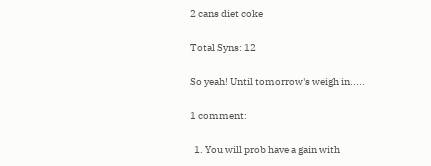2 cans diet coke

Total Syns: 12

So yeah! Until tomorrow's weigh in.....

1 comment:

  1. You will prob have a gain with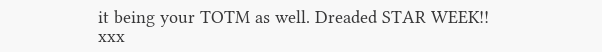it being your TOTM as well. Dreaded STAR WEEK!! xxx